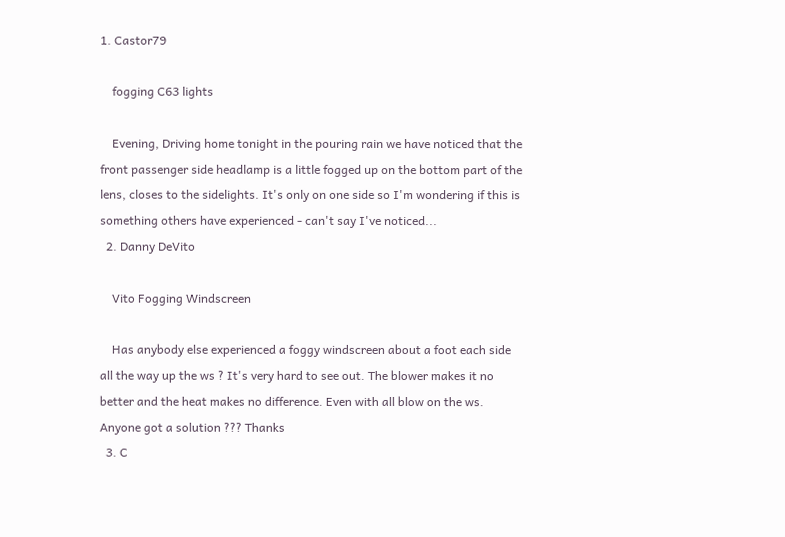1. Castor79

    fogging C63 lights

    Evening, Driving home tonight in the pouring rain we have noticed that the front passenger side headlamp is a little fogged up on the bottom part of the lens, closes to the sidelights. It's only on one side so I'm wondering if this is something others have experienced - can't say I've noticed...
  2. Danny DeVito

    Vito Fogging Windscreen

    Has anybody else experienced a foggy windscreen about a foot each side all the way up the ws ? It's very hard to see out. The blower makes it no better and the heat makes no difference. Even with all blow on the ws. Anyone got a solution ??? Thanks
  3. C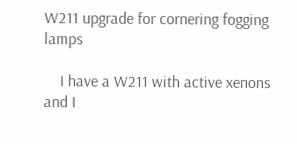W211 upgrade for cornering fogging lamps

    I have a W211 with active xenons and I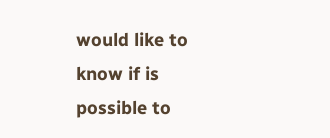would like to know if is possible to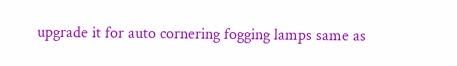upgrade it for auto cornering fogging lamps same as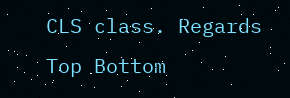CLS class. Regards
Top Bottom